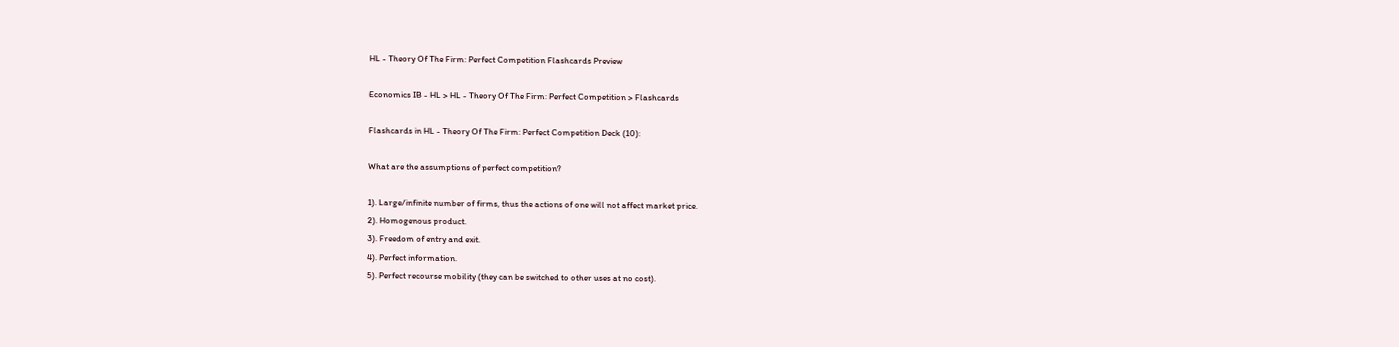HL - Theory Of The Firm: Perfect Competition Flashcards Preview

Economics IB - HL > HL - Theory Of The Firm: Perfect Competition > Flashcards

Flashcards in HL - Theory Of The Firm: Perfect Competition Deck (10):

What are the assumptions of perfect competition?

1). Large/infinite number of firms, thus the actions of one will not affect market price.
2). Homogenous product.
3). Freedom of entry and exit.
4). Perfect information.
5). Perfect recourse mobility (they can be switched to other uses at no cost).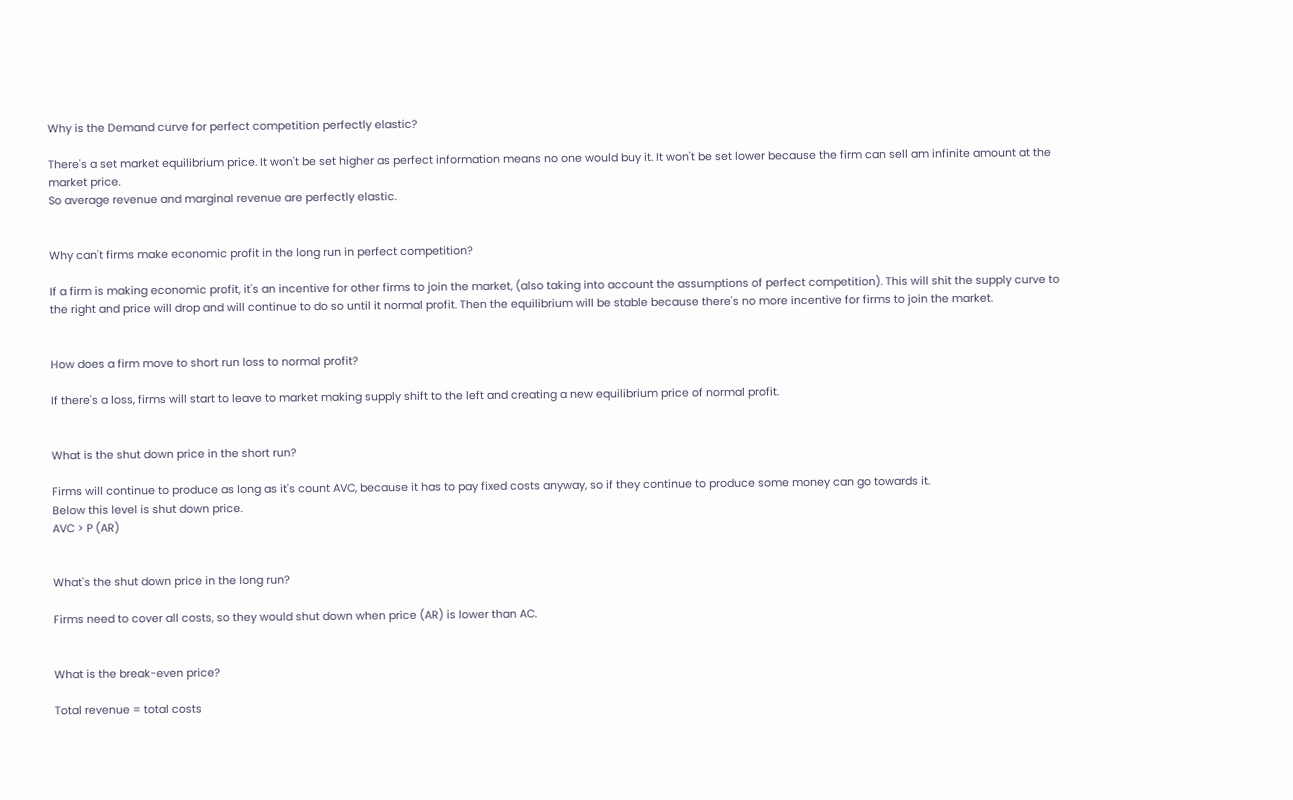Why is the Demand curve for perfect competition perfectly elastic?

There's a set market equilibrium price. It won't be set higher as perfect information means no one would buy it. It won't be set lower because the firm can sell am infinite amount at the market price.
So average revenue and marginal revenue are perfectly elastic.


Why can't firms make economic profit in the long run in perfect competition?

If a firm is making economic profit, it's an incentive for other firms to join the market, (also taking into account the assumptions of perfect competition). This will shit the supply curve to the right and price will drop and will continue to do so until it normal profit. Then the equilibrium will be stable because there's no more incentive for firms to join the market.


How does a firm move to short run loss to normal profit?

If there's a loss, firms will start to leave to market making supply shift to the left and creating a new equilibrium price of normal profit.


What is the shut down price in the short run?

Firms will continue to produce as long as it's count AVC, because it has to pay fixed costs anyway, so if they continue to produce some money can go towards it.
Below this level is shut down price.
AVC > P (AR)


What's the shut down price in the long run?

Firms need to cover all costs, so they would shut down when price (AR) is lower than AC.


What is the break-even price?

Total revenue = total costs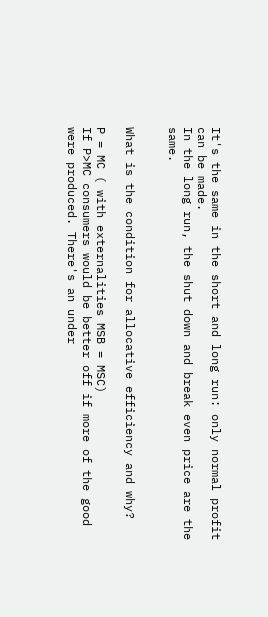It's the same in the short and long run: only normal profit can be made.
In the long run, the shut down and break even price are the same.


What is the condition for allocative efficiency and why?

P = MC ( with externalities MSB = MSC)
If P>MC consumers would be better off if more of the good were produced. There's an under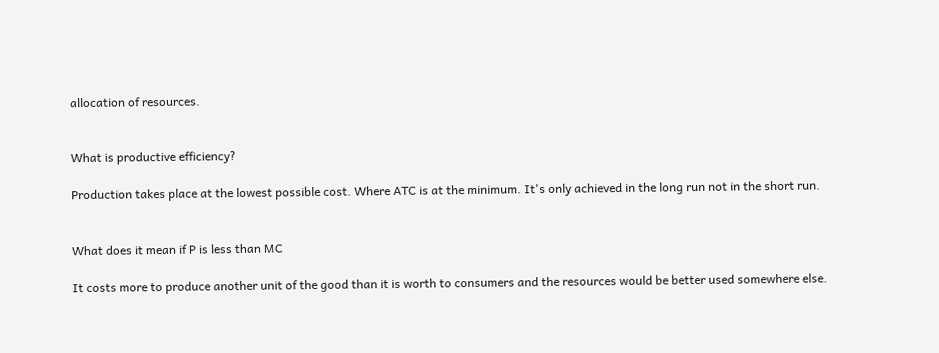allocation of resources.


What is productive efficiency?

Production takes place at the lowest possible cost. Where ATC is at the minimum. It's only achieved in the long run not in the short run.


What does it mean if P is less than MC

It costs more to produce another unit of the good than it is worth to consumers and the resources would be better used somewhere else.